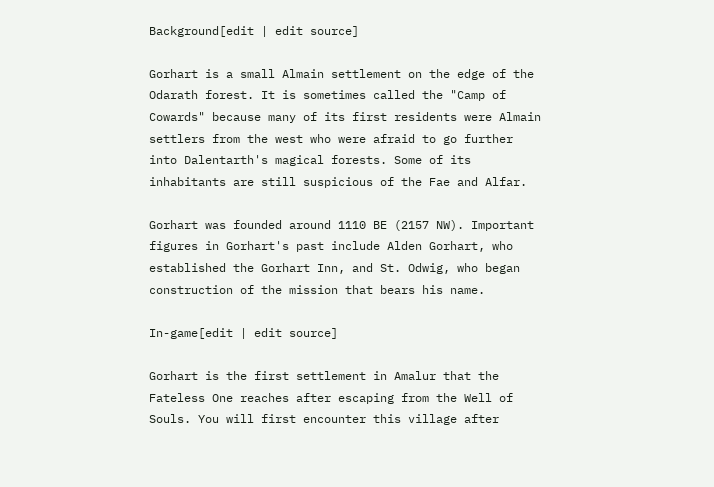Background[edit | edit source]

Gorhart is a small Almain settlement on the edge of the Odarath forest. It is sometimes called the "Camp of Cowards" because many of its first residents were Almain settlers from the west who were afraid to go further into Dalentarth's magical forests. Some of its inhabitants are still suspicious of the Fae and Alfar.

Gorhart was founded around 1110 BE (2157 NW). Important figures in Gorhart's past include Alden Gorhart, who established the Gorhart Inn, and St. Odwig, who began construction of the mission that bears his name.

In-game[edit | edit source]

Gorhart is the first settlement in Amalur that the Fateless One reaches after escaping from the Well of Souls. You will first encounter this village after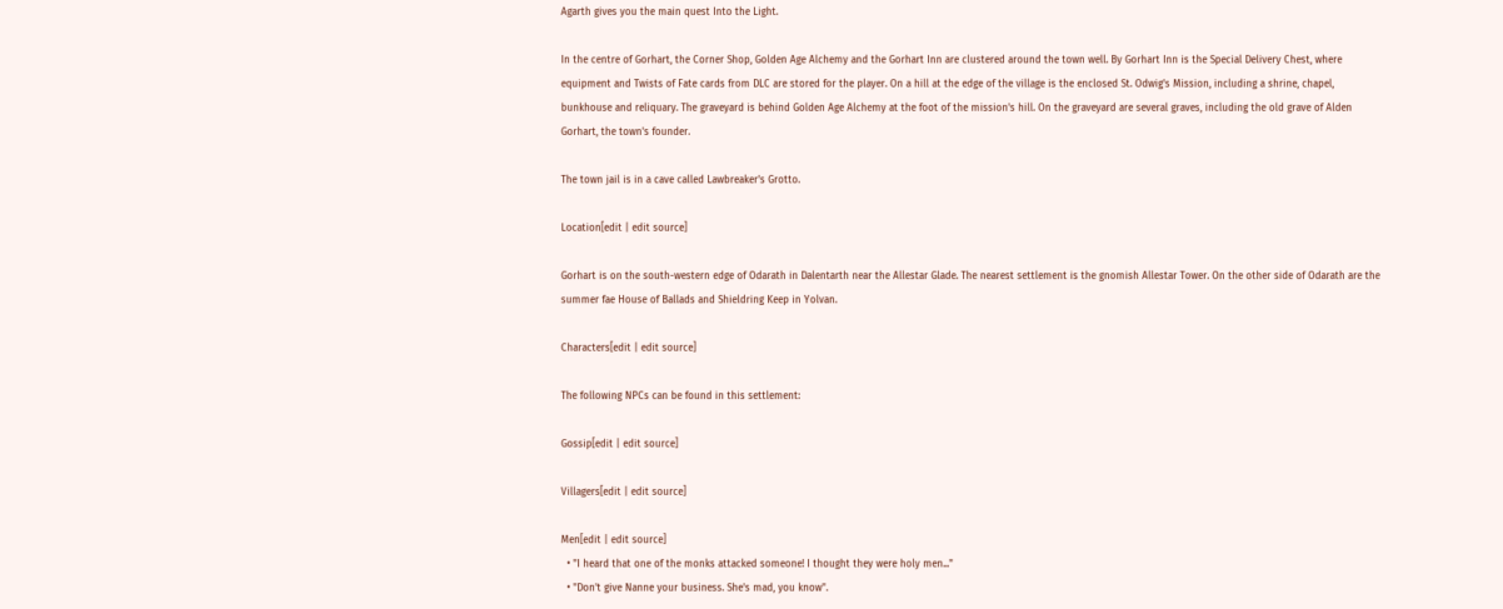Agarth gives you the main quest Into the Light.

In the centre of Gorhart, the Corner Shop, Golden Age Alchemy and the Gorhart Inn are clustered around the town well. By Gorhart Inn is the Special Delivery Chest, where equipment and Twists of Fate cards from DLC are stored for the player. On a hill at the edge of the village is the enclosed St. Odwig's Mission, including a shrine, chapel, bunkhouse and reliquary. The graveyard is behind Golden Age Alchemy at the foot of the mission's hill. On the graveyard are several graves, including the old grave of Alden Gorhart, the town's founder.

The town jail is in a cave called Lawbreaker's Grotto.

Location[edit | edit source]

Gorhart is on the south-western edge of Odarath in Dalentarth near the Allestar Glade. The nearest settlement is the gnomish Allestar Tower. On the other side of Odarath are the summer fae House of Ballads and Shieldring Keep in Yolvan.

Characters[edit | edit source]

The following NPCs can be found in this settlement:

Gossip[edit | edit source]

Villagers[edit | edit source]

Men[edit | edit source]
  • "I heard that one of the monks attacked someone! I thought they were holy men..."
  • "Don't give Nanne your business. She's mad, you know".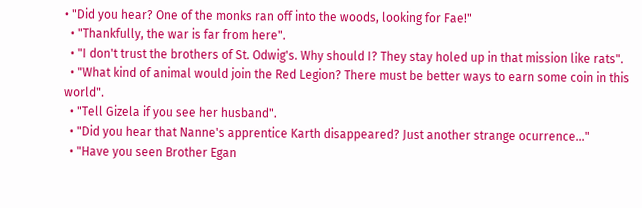• "Did you hear? One of the monks ran off into the woods, looking for Fae!"
  • "Thankfully, the war is far from here".
  • "I don't trust the brothers of St. Odwig's. Why should I? They stay holed up in that mission like rats".
  • "What kind of animal would join the Red Legion? There must be better ways to earn some coin in this world".
  • "Tell Gizela if you see her husband".
  • "Did you hear that Nanne's apprentice Karth disappeared? Just another strange ocurrence..."
  • "Have you seen Brother Egan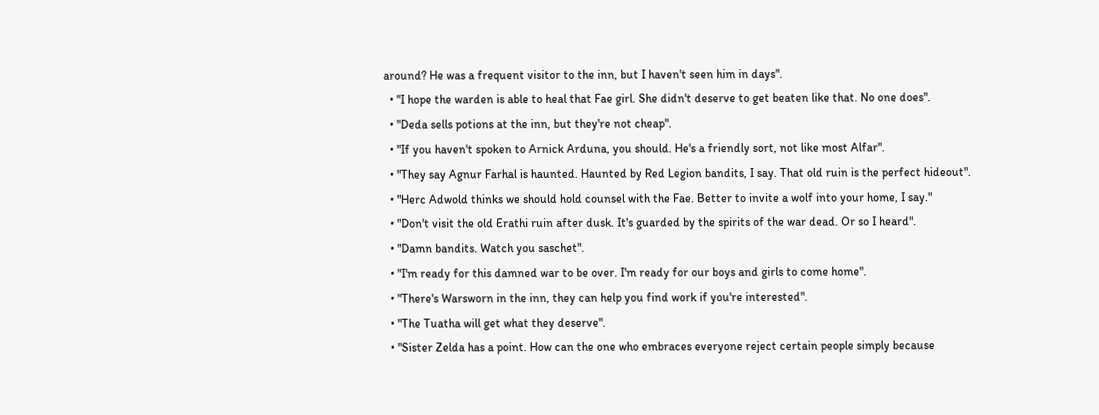around? He was a frequent visitor to the inn, but I haven't seen him in days".
  • "I hope the warden is able to heal that Fae girl. She didn't deserve to get beaten like that. No one does".
  • "Deda sells potions at the inn, but they're not cheap".
  • "If you haven't spoken to Arnick Arduna, you should. He's a friendly sort, not like most Alfar".
  • "They say Agnur Farhal is haunted. Haunted by Red Legion bandits, I say. That old ruin is the perfect hideout".
  • "Herc Adwold thinks we should hold counsel with the Fae. Better to invite a wolf into your home, I say."
  • "Don't visit the old Erathi ruin after dusk. It's guarded by the spirits of the war dead. Or so I heard".
  • "Damn bandits. Watch you saschet".
  • "I'm ready for this damned war to be over. I'm ready for our boys and girls to come home".
  • "There's Warsworn in the inn, they can help you find work if you're interested".
  • "The Tuatha will get what they deserve".
  • "Sister Zelda has a point. How can the one who embraces everyone reject certain people simply because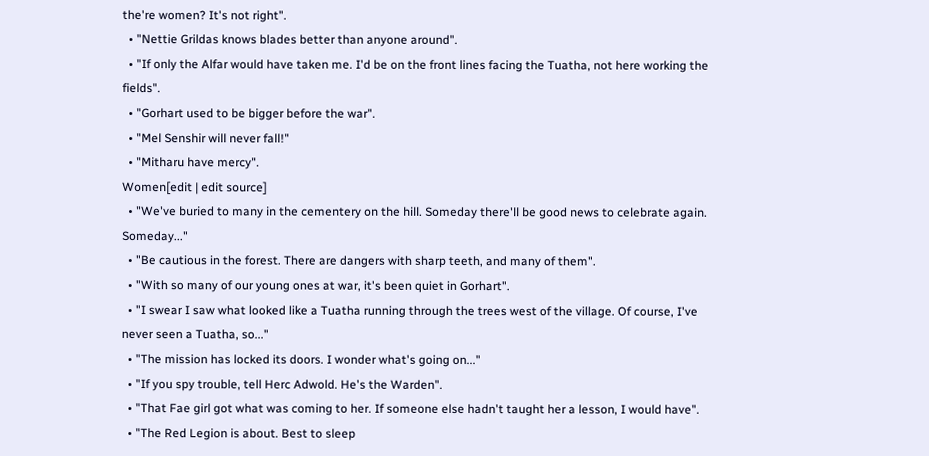the're women? It's not right".
  • "Nettie Grildas knows blades better than anyone around".
  • "If only the Alfar would have taken me. I'd be on the front lines facing the Tuatha, not here working the fields".
  • "Gorhart used to be bigger before the war".
  • "Mel Senshir will never fall!"
  • "Mitharu have mercy".
Women[edit | edit source]
  • "We've buried to many in the cementery on the hill. Someday there'll be good news to celebrate again. Someday..."
  • "Be cautious in the forest. There are dangers with sharp teeth, and many of them".
  • "With so many of our young ones at war, it's been quiet in Gorhart".
  • "I swear I saw what looked like a Tuatha running through the trees west of the village. Of course, I've never seen a Tuatha, so..."
  • "The mission has locked its doors. I wonder what's going on..."
  • "If you spy trouble, tell Herc Adwold. He's the Warden".
  • "That Fae girl got what was coming to her. If someone else hadn't taught her a lesson, I would have".
  • "The Red Legion is about. Best to sleep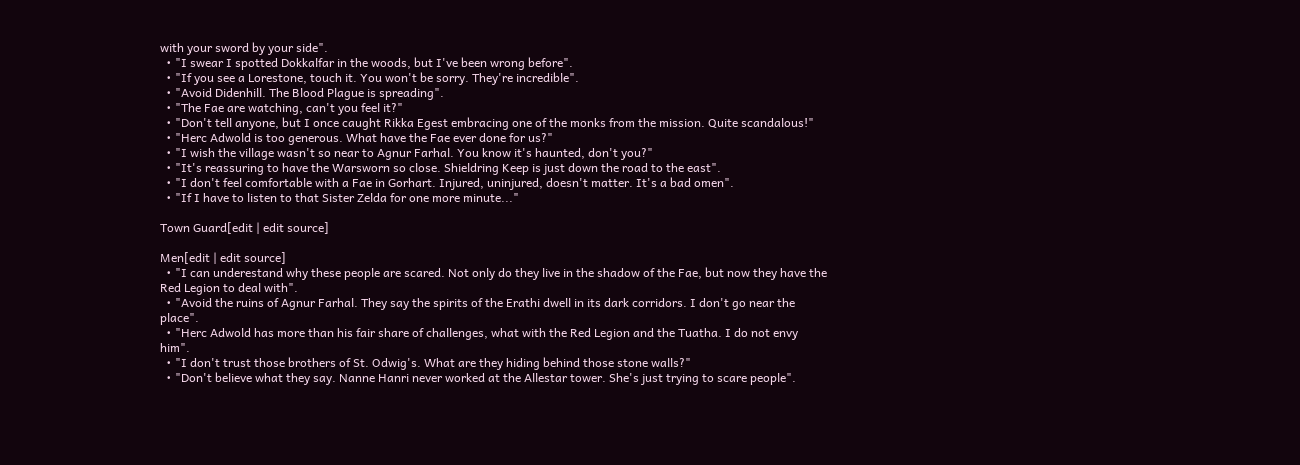with your sword by your side".
  • "I swear I spotted Dokkalfar in the woods, but I've been wrong before".
  • "If you see a Lorestone, touch it. You won't be sorry. They're incredible".
  • "Avoid Didenhill. The Blood Plague is spreading".
  • "The Fae are watching, can't you feel it?"
  • "Don't tell anyone, but I once caught Rikka Egest embracing one of the monks from the mission. Quite scandalous!"
  • "Herc Adwold is too generous. What have the Fae ever done for us?"
  • "I wish the village wasn't so near to Agnur Farhal. You know it's haunted, don't you?"
  • "It's reassuring to have the Warsworn so close. Shieldring Keep is just down the road to the east".
  • "I don't feel comfortable with a Fae in Gorhart. Injured, uninjured, doesn't matter. It's a bad omen".
  • "If I have to listen to that Sister Zelda for one more minute..."

Town Guard[edit | edit source]

Men[edit | edit source]
  • "I can underestand why these people are scared. Not only do they live in the shadow of the Fae, but now they have the Red Legion to deal with".
  • "Avoid the ruins of Agnur Farhal. They say the spirits of the Erathi dwell in its dark corridors. I don't go near the place".
  • "Herc Adwold has more than his fair share of challenges, what with the Red Legion and the Tuatha. I do not envy him".
  • "I don't trust those brothers of St. Odwig's. What are they hiding behind those stone walls?"
  • "Don't believe what they say. Nanne Hanri never worked at the Allestar tower. She's just trying to scare people".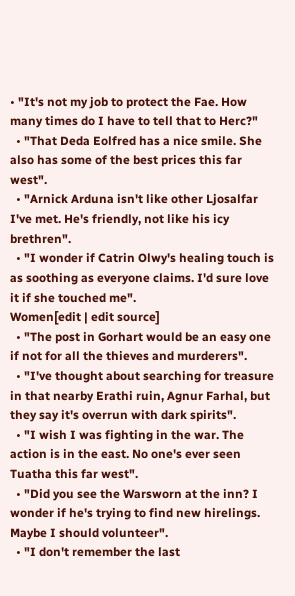• "It's not my job to protect the Fae. How many times do I have to tell that to Herc?"
  • "That Deda Eolfred has a nice smile. She also has some of the best prices this far west".
  • "Arnick Arduna isn't like other Ljosalfar I've met. He's friendly, not like his icy brethren".
  • "I wonder if Catrin Olwy's healing touch is as soothing as everyone claims. I'd sure love it if she touched me".
Women[edit | edit source]
  • "The post in Gorhart would be an easy one if not for all the thieves and murderers".
  • "I've thought about searching for treasure in that nearby Erathi ruin, Agnur Farhal, but they say it's overrun with dark spirits".
  • "I wish I was fighting in the war. The action is in the east. No one's ever seen Tuatha this far west".
  • "Did you see the Warsworn at the inn? I wonder if he's trying to find new hirelings. Maybe I should volunteer".
  • "I don't remember the last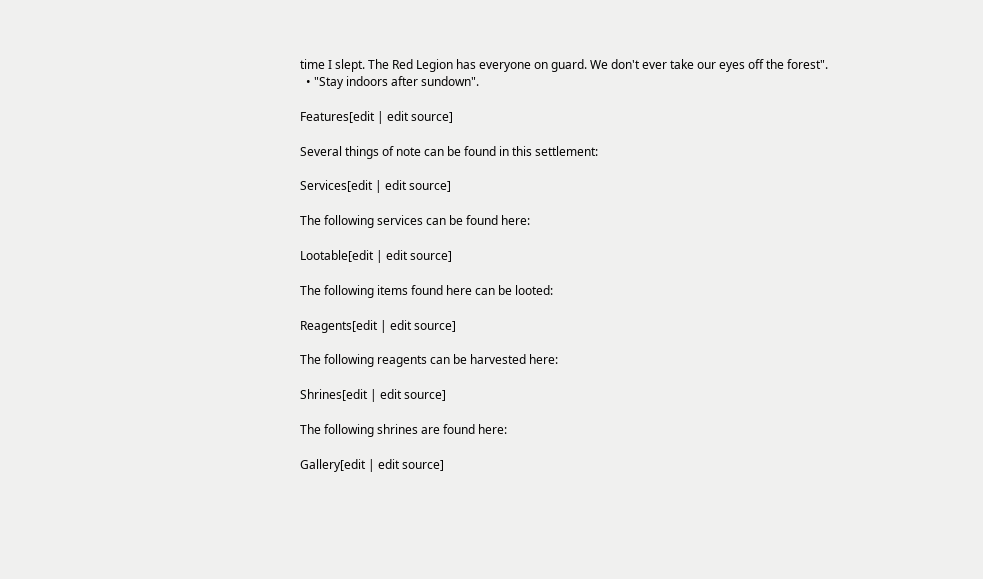time I slept. The Red Legion has everyone on guard. We don't ever take our eyes off the forest".
  • "Stay indoors after sundown".

Features[edit | edit source]

Several things of note can be found in this settlement:

Services[edit | edit source]

The following services can be found here:

Lootable[edit | edit source]

The following items found here can be looted:

Reagents[edit | edit source]

The following reagents can be harvested here:

Shrines[edit | edit source]

The following shrines are found here:

Gallery[edit | edit source]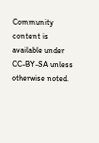Community content is available under CC-BY-SA unless otherwise noted.